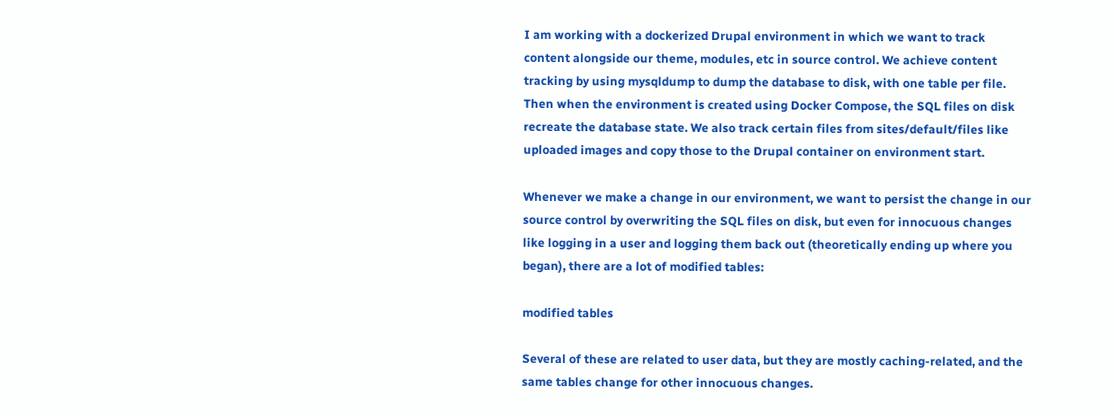I am working with a dockerized Drupal environment in which we want to track content alongside our theme, modules, etc in source control. We achieve content tracking by using mysqldump to dump the database to disk, with one table per file. Then when the environment is created using Docker Compose, the SQL files on disk recreate the database state. We also track certain files from sites/default/files like uploaded images and copy those to the Drupal container on environment start.

Whenever we make a change in our environment, we want to persist the change in our source control by overwriting the SQL files on disk, but even for innocuous changes like logging in a user and logging them back out (theoretically ending up where you began), there are a lot of modified tables:

modified tables

Several of these are related to user data, but they are mostly caching-related, and the same tables change for other innocuous changes.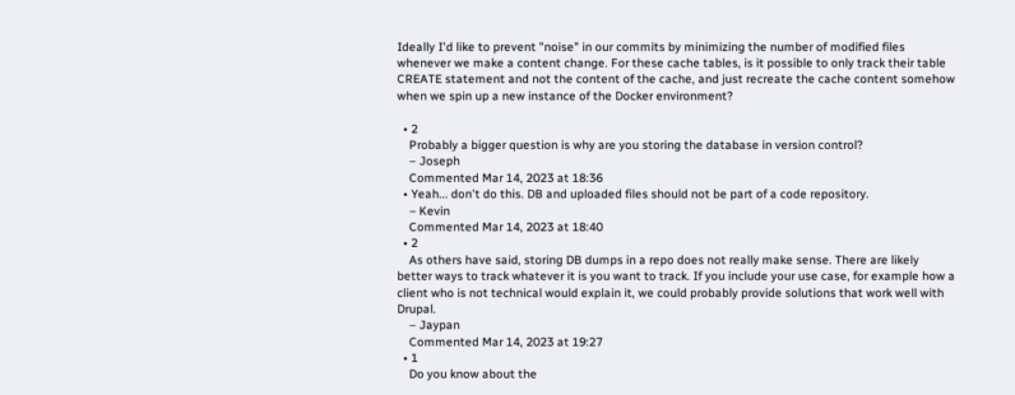Ideally I'd like to prevent "noise" in our commits by minimizing the number of modified files whenever we make a content change. For these cache tables, is it possible to only track their table CREATE statement and not the content of the cache, and just recreate the cache content somehow when we spin up a new instance of the Docker environment?

  • 2
    Probably a bigger question is why are you storing the database in version control?
    – Joseph
    Commented Mar 14, 2023 at 18:36
  • Yeah... don't do this. DB and uploaded files should not be part of a code repository.
    – Kevin
    Commented Mar 14, 2023 at 18:40
  • 2
    As others have said, storing DB dumps in a repo does not really make sense. There are likely better ways to track whatever it is you want to track. If you include your use case, for example how a client who is not technical would explain it, we could probably provide solutions that work well with Drupal.
    – Jaypan
    Commented Mar 14, 2023 at 19:27
  • 1
    Do you know about the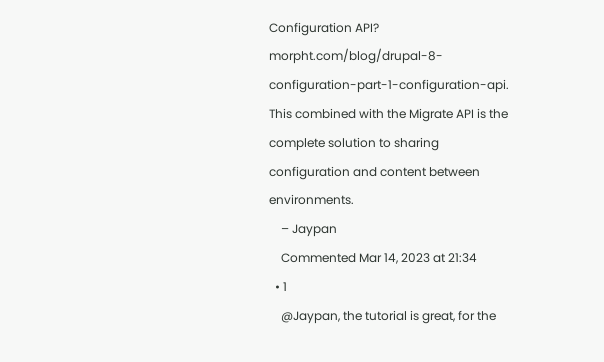Configuration API? morpht.com/blog/drupal-8-configuration-part-1-configuration-api. This combined with the Migrate API is the complete solution to sharing configuration and content between environments.
    – Jaypan
    Commented Mar 14, 2023 at 21:34
  • 1
    @Jaypan, the tutorial is great, for the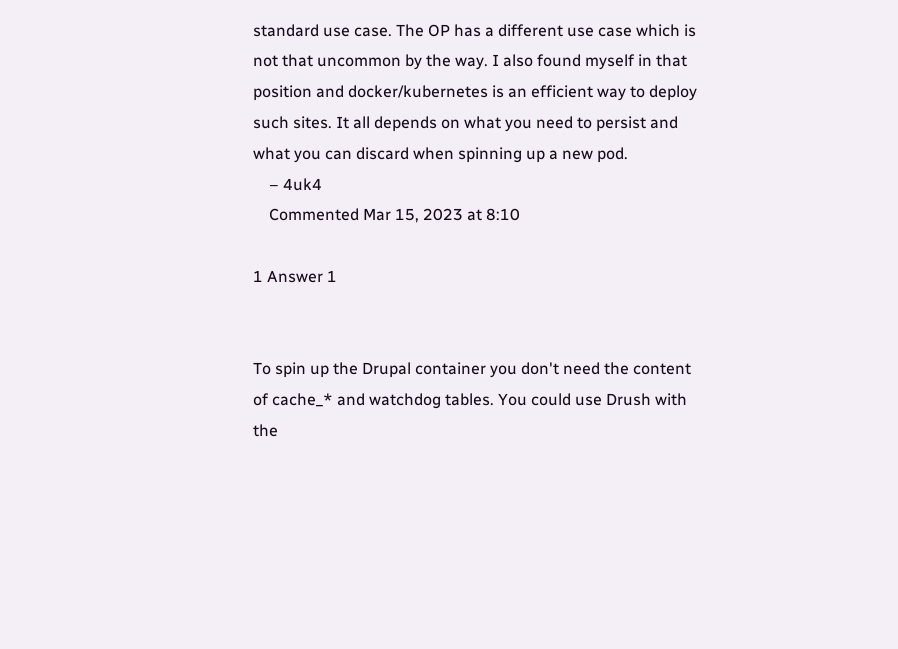standard use case. The OP has a different use case which is not that uncommon by the way. I also found myself in that position and docker/kubernetes is an efficient way to deploy such sites. It all depends on what you need to persist and what you can discard when spinning up a new pod.
    – 4uk4
    Commented Mar 15, 2023 at 8:10

1 Answer 1


To spin up the Drupal container you don't need the content of cache_* and watchdog tables. You could use Drush with the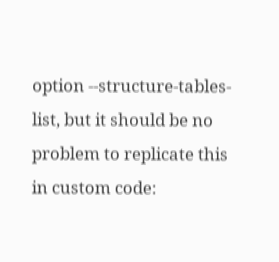option --structure-tables-list, but it should be no problem to replicate this in custom code: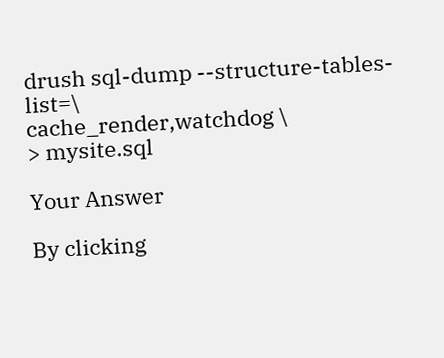drush sql-dump --structure-tables-list=\
cache_render,watchdog \
> mysite.sql

Your Answer

By clicking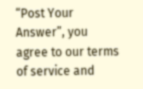“Post Your Answer”, you agree to our terms of service and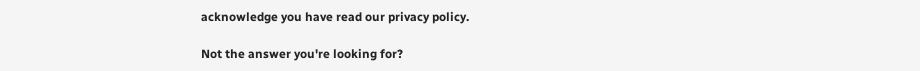acknowledge you have read our privacy policy.

Not the answer you're looking for?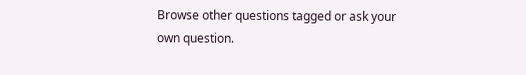Browse other questions tagged or ask your own question.